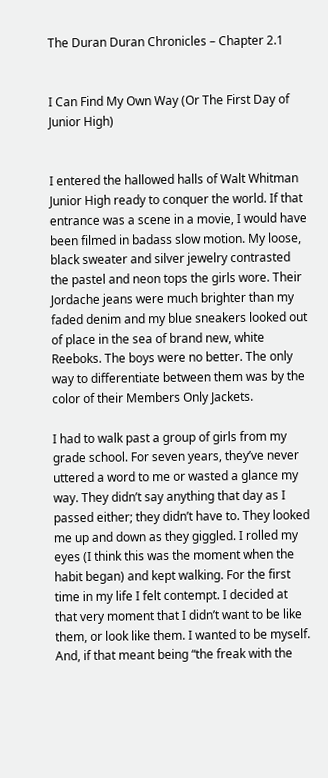The Duran Duran Chronicles – Chapter 2.1


I Can Find My Own Way (Or The First Day of Junior High)


I entered the hallowed halls of Walt Whitman Junior High ready to conquer the world. If that entrance was a scene in a movie, I would have been filmed in badass slow motion. My loose, black sweater and silver jewelry contrasted the pastel and neon tops the girls wore. Their Jordache jeans were much brighter than my faded denim and my blue sneakers looked out of place in the sea of brand new, white Reeboks. The boys were no better. The only way to differentiate between them was by the color of their Members Only Jackets.

I had to walk past a group of girls from my grade school. For seven years, they’ve never uttered a word to me or wasted a glance my way. They didn’t say anything that day as I passed either; they didn’t have to. They looked me up and down as they giggled. I rolled my eyes (I think this was the moment when the habit began) and kept walking. For the first time in my life I felt contempt. I decided at that very moment that I didn’t want to be like them, or look like them. I wanted to be myself. And, if that meant being “the freak with the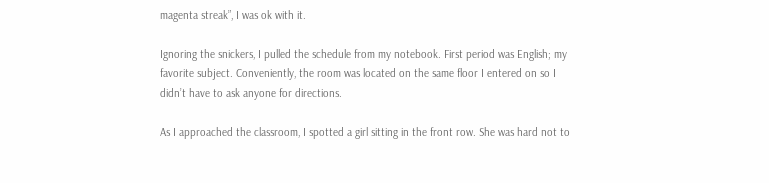magenta streak”, I was ok with it.

Ignoring the snickers, I pulled the schedule from my notebook. First period was English; my favorite subject. Conveniently, the room was located on the same floor I entered on so I didn’t have to ask anyone for directions.

As I approached the classroom, I spotted a girl sitting in the front row. She was hard not to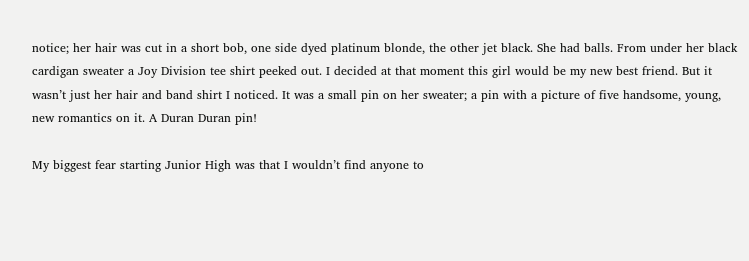notice; her hair was cut in a short bob, one side dyed platinum blonde, the other jet black. She had balls. From under her black cardigan sweater a Joy Division tee shirt peeked out. I decided at that moment this girl would be my new best friend. But it wasn’t just her hair and band shirt I noticed. It was a small pin on her sweater; a pin with a picture of five handsome, young, new romantics on it. A Duran Duran pin!

My biggest fear starting Junior High was that I wouldn’t find anyone to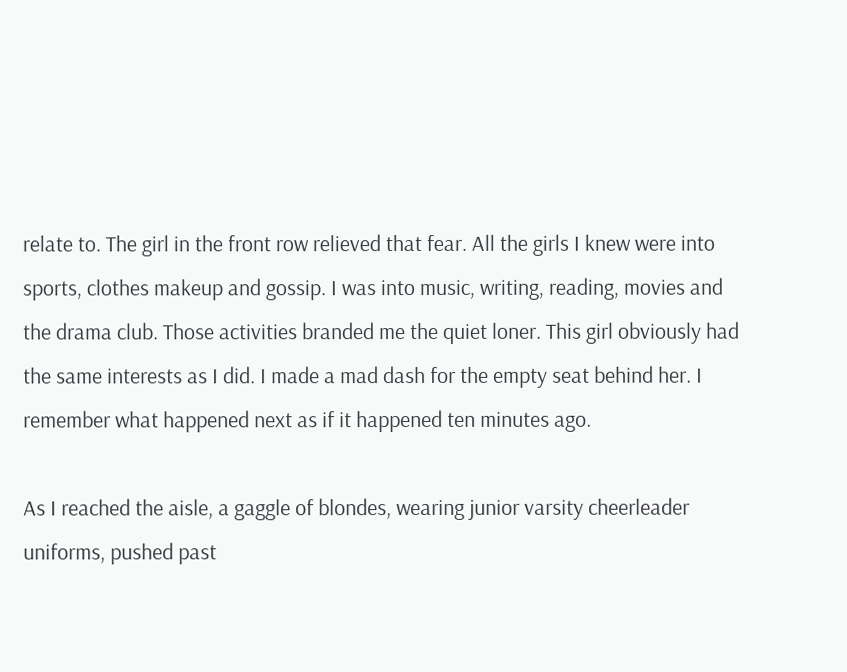relate to. The girl in the front row relieved that fear. All the girls I knew were into sports, clothes makeup and gossip. I was into music, writing, reading, movies and the drama club. Those activities branded me the quiet loner. This girl obviously had the same interests as I did. I made a mad dash for the empty seat behind her. I remember what happened next as if it happened ten minutes ago.

As I reached the aisle, a gaggle of blondes, wearing junior varsity cheerleader uniforms, pushed past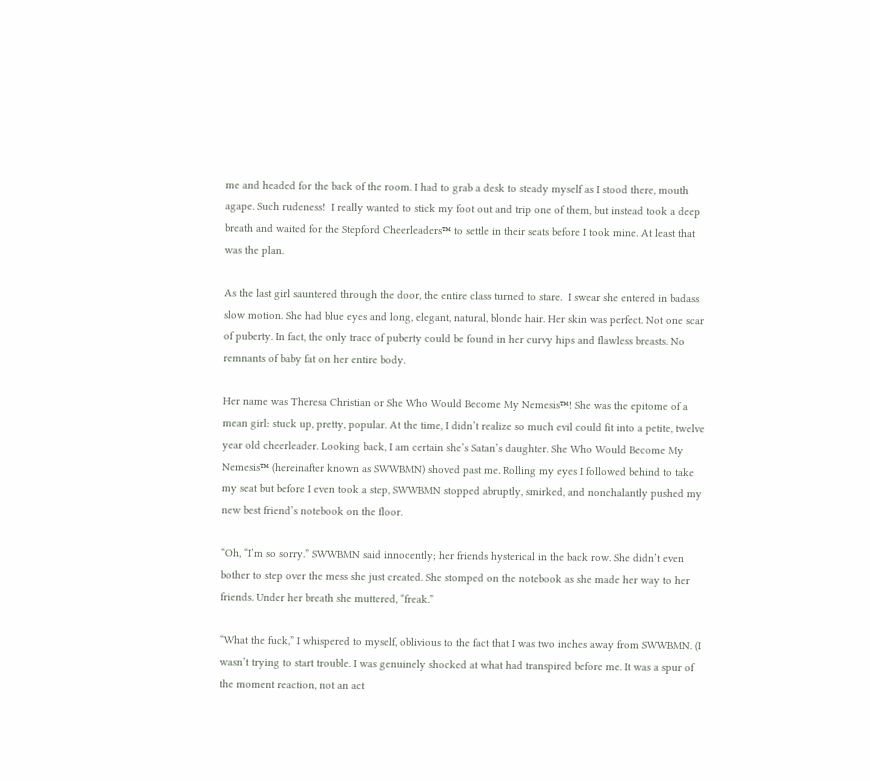me and headed for the back of the room. I had to grab a desk to steady myself as I stood there, mouth agape. Such rudeness!  I really wanted to stick my foot out and trip one of them, but instead took a deep breath and waited for the Stepford Cheerleaders™ to settle in their seats before I took mine. At least that was the plan.

As the last girl sauntered through the door, the entire class turned to stare.  I swear she entered in badass slow motion. She had blue eyes and long, elegant, natural, blonde hair. Her skin was perfect. Not one scar of puberty. In fact, the only trace of puberty could be found in her curvy hips and flawless breasts. No remnants of baby fat on her entire body.

Her name was Theresa Christian or She Who Would Become My Nemesis™! She was the epitome of a mean girl: stuck up, pretty, popular. At the time, I didn’t realize so much evil could fit into a petite, twelve year old cheerleader. Looking back, I am certain she’s Satan’s daughter. She Who Would Become My Nemesis™ (hereinafter known as SWWBMN) shoved past me. Rolling my eyes I followed behind to take my seat but before I even took a step, SWWBMN stopped abruptly, smirked, and nonchalantly pushed my new best friend’s notebook on the floor.

“Oh, “I’m so sorry.” SWWBMN said innocently; her friends hysterical in the back row. She didn’t even bother to step over the mess she just created. She stomped on the notebook as she made her way to her friends. Under her breath she muttered, “freak.”

“What the fuck,” I whispered to myself, oblivious to the fact that I was two inches away from SWWBMN. (I wasn’t trying to start trouble. I was genuinely shocked at what had transpired before me. It was a spur of the moment reaction, not an act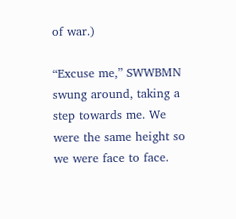of war.)

“Excuse me,” SWWBMN swung around, taking a step towards me. We were the same height so we were face to face.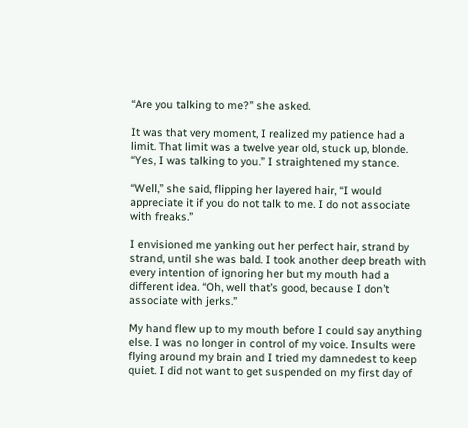“Are you talking to me?” she asked.

It was that very moment, I realized my patience had a limit. That limit was a twelve year old, stuck up, blonde. “Yes, I was talking to you.” I straightened my stance.

“Well,” she said, flipping her layered hair, “I would appreciate it if you do not talk to me. I do not associate with freaks.”

I envisioned me yanking out her perfect hair, strand by strand, until she was bald. I took another deep breath with every intention of ignoring her but my mouth had a different idea. “Oh, well that’s good, because I don’t associate with jerks.”

My hand flew up to my mouth before I could say anything else. I was no longer in control of my voice. Insults were flying around my brain and I tried my damnedest to keep quiet. I did not want to get suspended on my first day of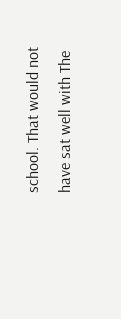school. That would not have sat well with The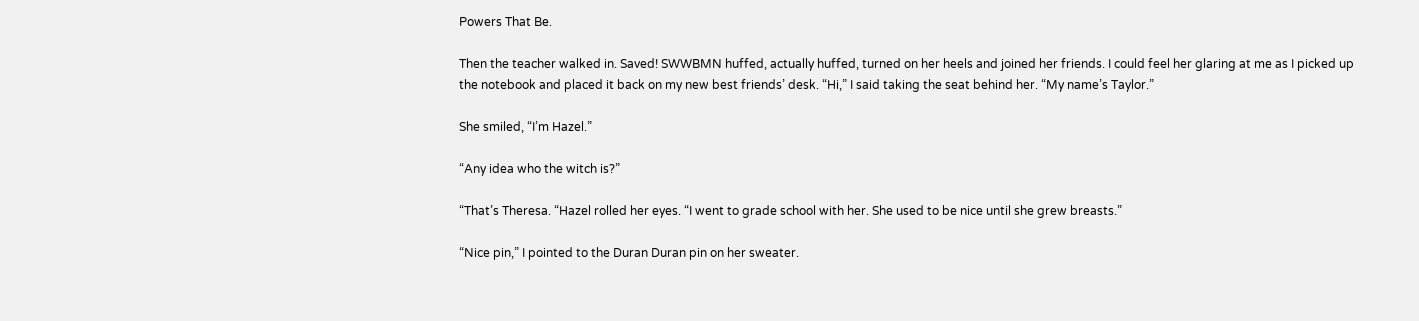Powers That Be.

Then the teacher walked in. Saved! SWWBMN huffed, actually huffed, turned on her heels and joined her friends. I could feel her glaring at me as I picked up the notebook and placed it back on my new best friends’ desk. “Hi,” I said taking the seat behind her. “My name’s Taylor.”

She smiled, “I’m Hazel.”

“Any idea who the witch is?”

“That’s Theresa. “Hazel rolled her eyes. “I went to grade school with her. She used to be nice until she grew breasts.”

“Nice pin,” I pointed to the Duran Duran pin on her sweater.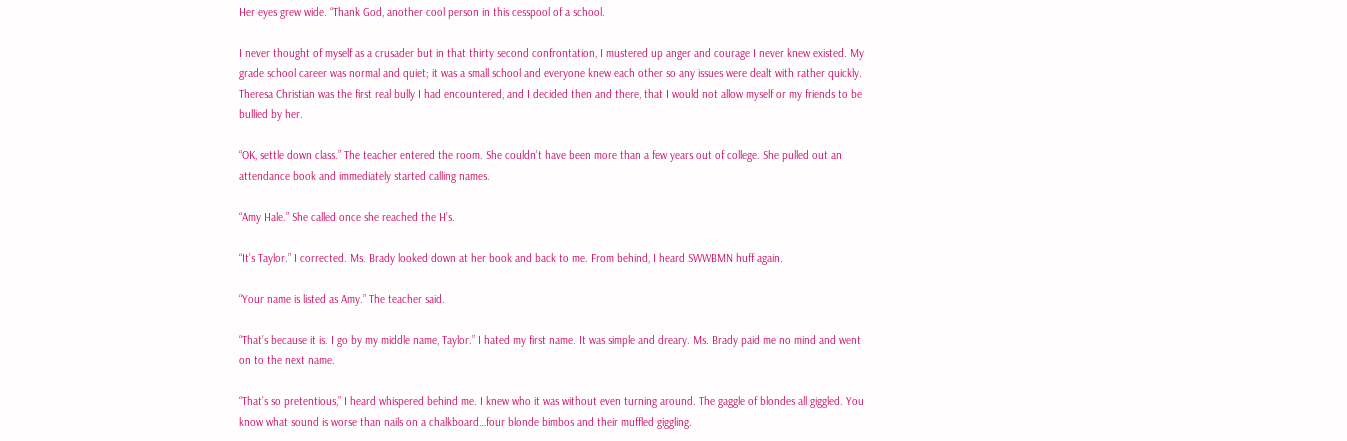Her eyes grew wide. “Thank God, another cool person in this cesspool of a school.

I never thought of myself as a crusader but in that thirty second confrontation, I mustered up anger and courage I never knew existed. My grade school career was normal and quiet; it was a small school and everyone knew each other so any issues were dealt with rather quickly. Theresa Christian was the first real bully I had encountered, and I decided then and there, that I would not allow myself or my friends to be bullied by her.

“OK, settle down class.” The teacher entered the room. She couldn’t have been more than a few years out of college. She pulled out an attendance book and immediately started calling names.

“Amy Hale.” She called once she reached the H’s.

“It’s Taylor.” I corrected. Ms. Brady looked down at her book and back to me. From behind, I heard SWWBMN huff again.

“Your name is listed as Amy.” The teacher said.

“That’s because it is. I go by my middle name, Taylor.” I hated my first name. It was simple and dreary. Ms. Brady paid me no mind and went on to the next name.

“That’s so pretentious,” I heard whispered behind me. I knew who it was without even turning around. The gaggle of blondes all giggled. You know what sound is worse than nails on a chalkboard…four blonde bimbos and their muffled giggling.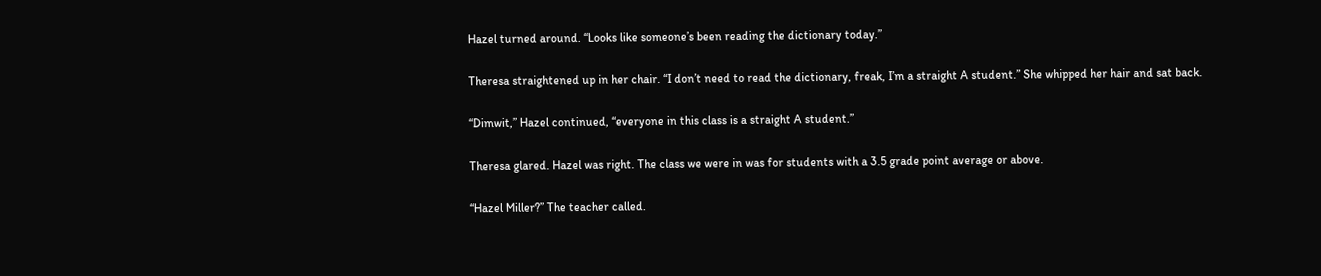Hazel turned around. “Looks like someone’s been reading the dictionary today.”

Theresa straightened up in her chair. “I don’t need to read the dictionary, freak, I’m a straight A student.” She whipped her hair and sat back.

“Dimwit,” Hazel continued, “everyone in this class is a straight A student.”

Theresa glared. Hazel was right. The class we were in was for students with a 3.5 grade point average or above.

“Hazel Miller?” The teacher called.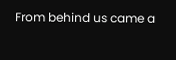From behind us came a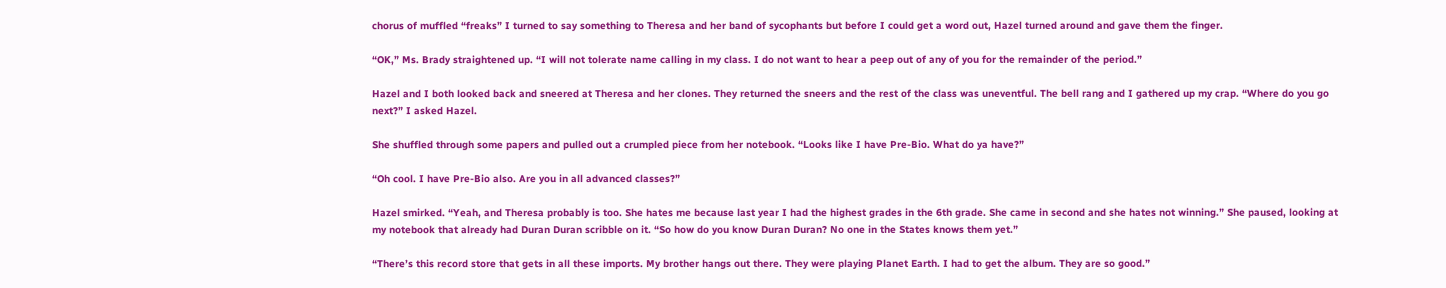chorus of muffled “freaks” I turned to say something to Theresa and her band of sycophants but before I could get a word out, Hazel turned around and gave them the finger.

“OK,” Ms. Brady straightened up. “I will not tolerate name calling in my class. I do not want to hear a peep out of any of you for the remainder of the period.”

Hazel and I both looked back and sneered at Theresa and her clones. They returned the sneers and the rest of the class was uneventful. The bell rang and I gathered up my crap. “Where do you go next?” I asked Hazel.

She shuffled through some papers and pulled out a crumpled piece from her notebook. “Looks like I have Pre-Bio. What do ya have?”

“Oh cool. I have Pre-Bio also. Are you in all advanced classes?”

Hazel smirked. “Yeah, and Theresa probably is too. She hates me because last year I had the highest grades in the 6th grade. She came in second and she hates not winning.” She paused, looking at my notebook that already had Duran Duran scribble on it. “So how do you know Duran Duran? No one in the States knows them yet.”

“There’s this record store that gets in all these imports. My brother hangs out there. They were playing Planet Earth. I had to get the album. They are so good.”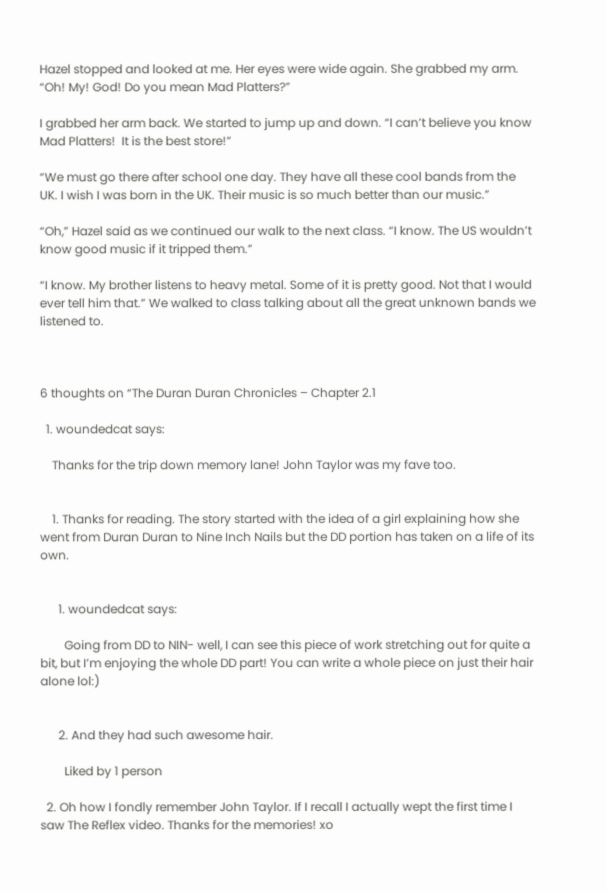Hazel stopped and looked at me. Her eyes were wide again. She grabbed my arm. “Oh! My! God! Do you mean Mad Platters?”

I grabbed her arm back. We started to jump up and down. “I can’t believe you know Mad Platters!  It is the best store!”

“We must go there after school one day. They have all these cool bands from the UK. I wish I was born in the UK. Their music is so much better than our music.”

“Oh,” Hazel said as we continued our walk to the next class. “I know. The US wouldn’t know good music if it tripped them.”

“I know. My brother listens to heavy metal. Some of it is pretty good. Not that I would ever tell him that.” We walked to class talking about all the great unknown bands we listened to.



6 thoughts on “The Duran Duran Chronicles – Chapter 2.1

  1. woundedcat says:

    Thanks for the trip down memory lane! John Taylor was my fave too.


    1. Thanks for reading. The story started with the idea of a girl explaining how she went from Duran Duran to Nine Inch Nails but the DD portion has taken on a life of its own.


      1. woundedcat says:

        Going from DD to NIN- well, I can see this piece of work stretching out for quite a bit, but I’m enjoying the whole DD part! You can write a whole piece on just their hair alone lol:)


      2. And they had such awesome hair.

        Liked by 1 person

  2. Oh how I fondly remember John Taylor. If I recall I actually wept the first time I saw The Reflex video. Thanks for the memories! xo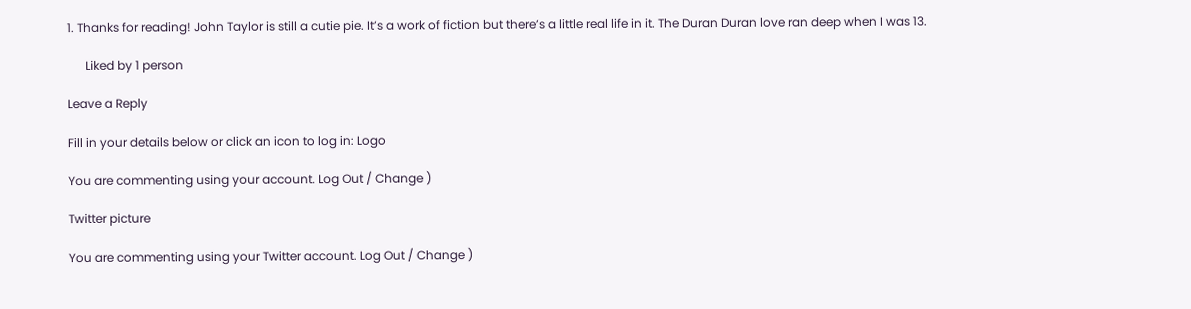1. Thanks for reading! John Taylor is still a cutie pie. It’s a work of fiction but there’s a little real life in it. The Duran Duran love ran deep when I was 13.

      Liked by 1 person

Leave a Reply

Fill in your details below or click an icon to log in: Logo

You are commenting using your account. Log Out / Change )

Twitter picture

You are commenting using your Twitter account. Log Out / Change )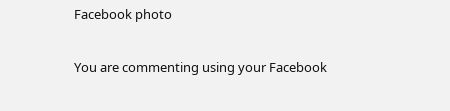Facebook photo

You are commenting using your Facebook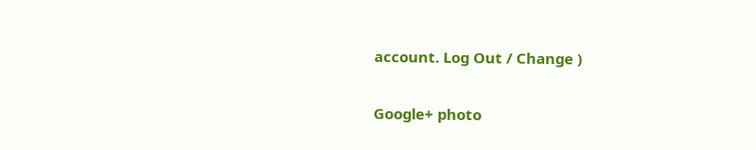account. Log Out / Change )

Google+ photo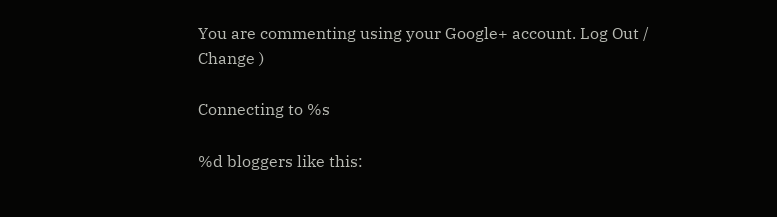You are commenting using your Google+ account. Log Out / Change )

Connecting to %s

%d bloggers like this: